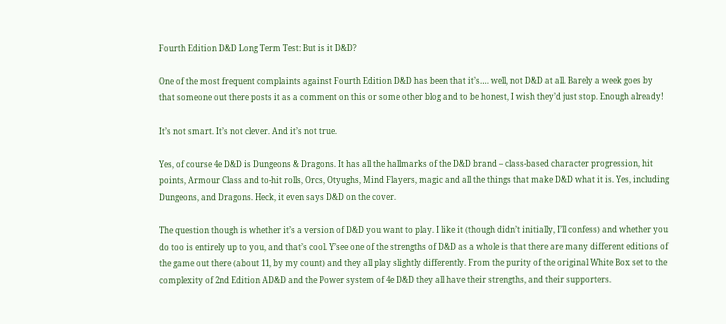Fourth Edition D&D Long Term Test: But is it D&D?

One of the most frequent complaints against Fourth Edition D&D has been that it’s…. well, not D&D at all. Barely a week goes by that someone out there posts it as a comment on this or some other blog and to be honest, I wish they’d just stop. Enough already!

It’s not smart. It’s not clever. And it’s not true.

Yes, of course 4e D&D is Dungeons & Dragons. It has all the hallmarks of the D&D brand – class-based character progression, hit points, Armour Class and to-hit rolls, Orcs, Otyughs, Mind Flayers, magic and all the things that make D&D what it is. Yes, including Dungeons, and Dragons. Heck, it even says D&D on the cover.

The question though is whether it’s a version of D&D you want to play. I like it (though didn’t initially, I’ll confess) and whether you do too is entirely up to you, and that’s cool. Y’see one of the strengths of D&D as a whole is that there are many different editions of the game out there (about 11, by my count) and they all play slightly differently. From the purity of the original White Box set to the complexity of 2nd Edition AD&D and the Power system of 4e D&D they all have their strengths, and their supporters.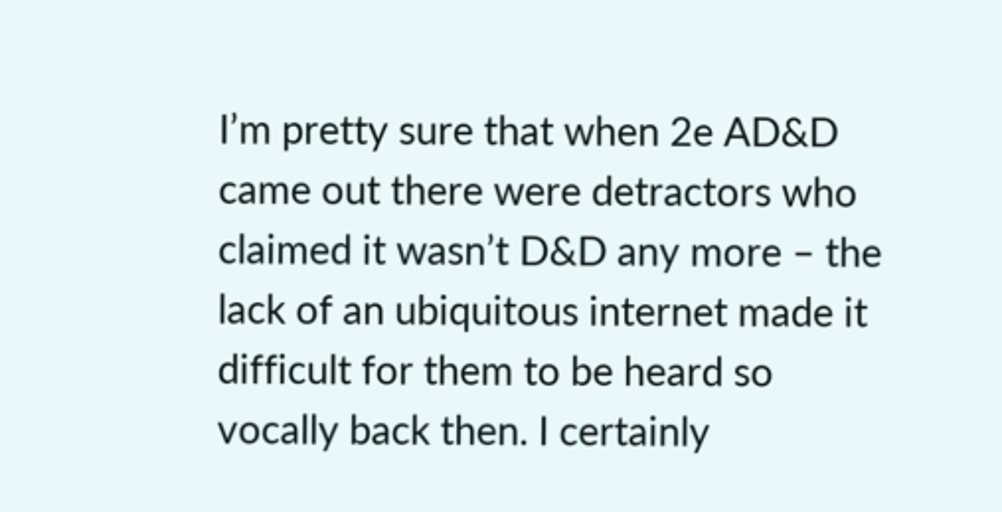I’m pretty sure that when 2e AD&D came out there were detractors who claimed it wasn’t D&D any more – the lack of an ubiquitous internet made it difficult for them to be heard so vocally back then. I certainly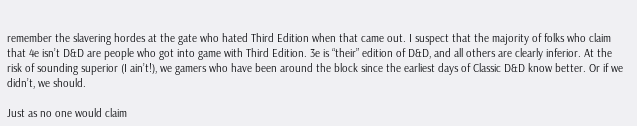remember the slavering hordes at the gate who hated Third Edition when that came out. I suspect that the majority of folks who claim that 4e isn’t D&D are people who got into game with Third Edition. 3e is “their” edition of D&D, and all others are clearly inferior. At the risk of sounding superior (I ain’t!), we gamers who have been around the block since the earliest days of Classic D&D know better. Or if we didn’t, we should.

Just as no one would claim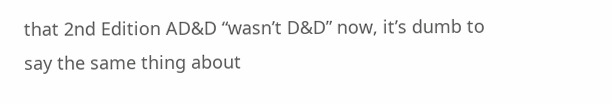that 2nd Edition AD&D “wasn’t D&D” now, it’s dumb to say the same thing about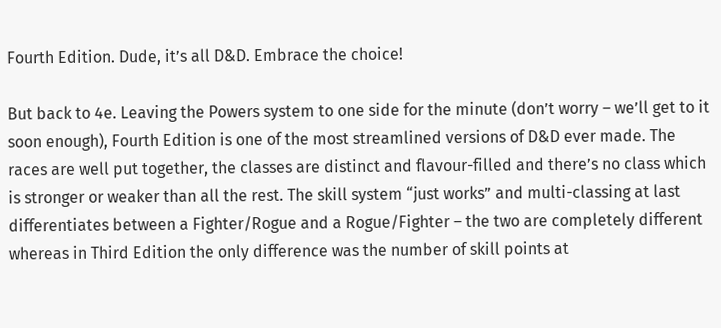Fourth Edition. Dude, it’s all D&D. Embrace the choice!

But back to 4e. Leaving the Powers system to one side for the minute (don’t worry – we’ll get to it soon enough), Fourth Edition is one of the most streamlined versions of D&D ever made. The races are well put together, the classes are distinct and flavour-filled and there’s no class which is stronger or weaker than all the rest. The skill system “just works” and multi-classing at last differentiates between a Fighter/Rogue and a Rogue/Fighter – the two are completely different whereas in Third Edition the only difference was the number of skill points at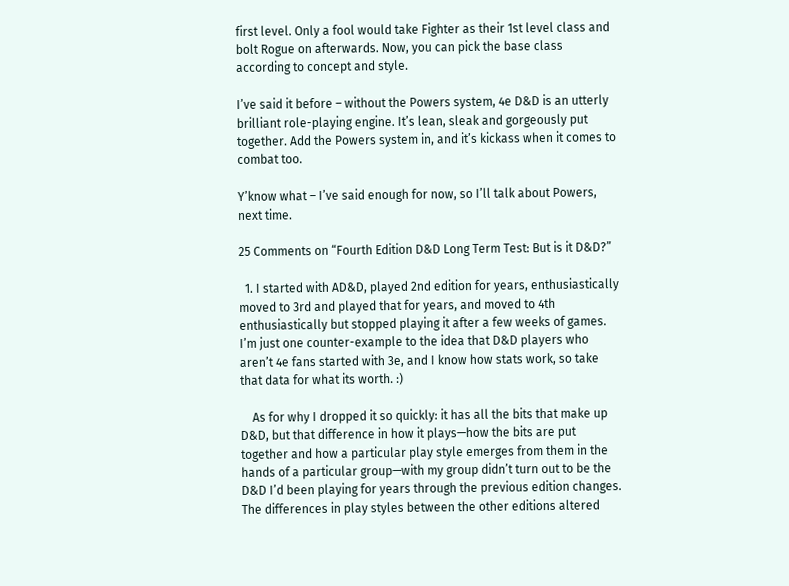first level. Only a fool would take Fighter as their 1st level class and bolt Rogue on afterwards. Now, you can pick the base class according to concept and style.

I’ve said it before – without the Powers system, 4e D&D is an utterly brilliant role-playing engine. It’s lean, sleak and gorgeously put together. Add the Powers system in, and it’s kickass when it comes to combat too.

Y’know what – I’ve said enough for now, so I’ll talk about Powers, next time.

25 Comments on “Fourth Edition D&D Long Term Test: But is it D&D?”

  1. I started with AD&D, played 2nd edition for years, enthusiastically moved to 3rd and played that for years, and moved to 4th enthusiastically but stopped playing it after a few weeks of games. I’m just one counter-example to the idea that D&D players who aren’t 4e fans started with 3e, and I know how stats work, so take that data for what its worth. :)

    As for why I dropped it so quickly: it has all the bits that make up D&D, but that difference in how it plays—how the bits are put together and how a particular play style emerges from them in the hands of a particular group—with my group didn’t turn out to be the D&D I’d been playing for years through the previous edition changes. The differences in play styles between the other editions altered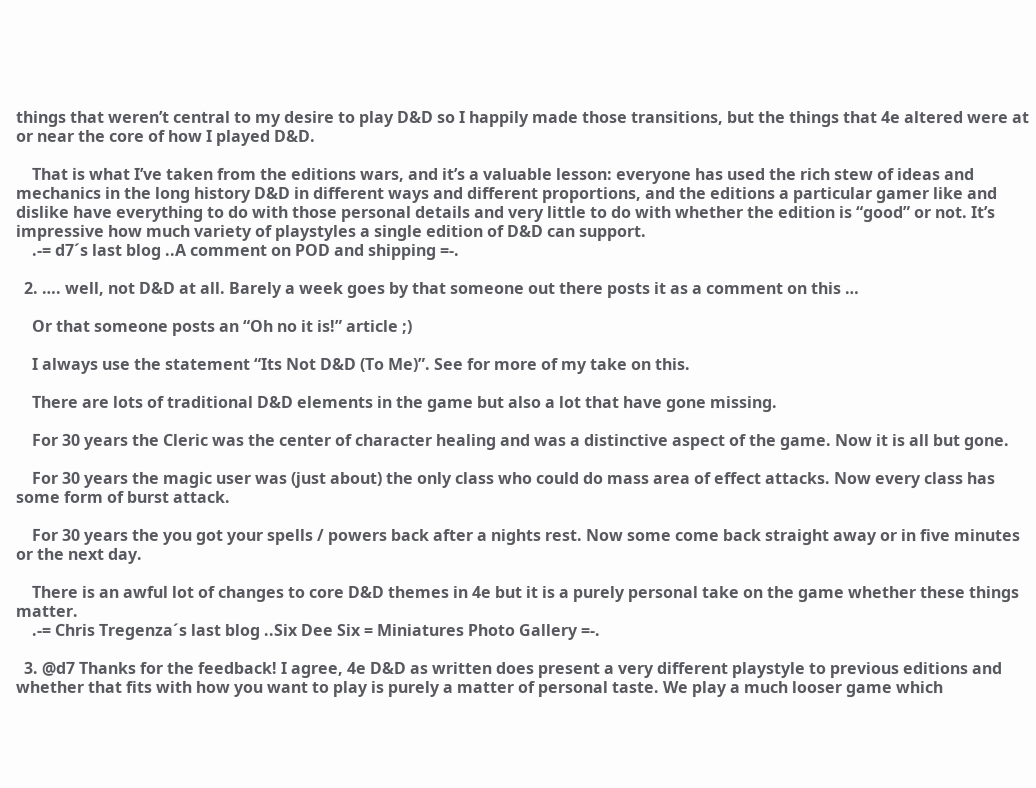things that weren’t central to my desire to play D&D so I happily made those transitions, but the things that 4e altered were at or near the core of how I played D&D.

    That is what I’ve taken from the editions wars, and it’s a valuable lesson: everyone has used the rich stew of ideas and mechanics in the long history D&D in different ways and different proportions, and the editions a particular gamer like and dislike have everything to do with those personal details and very little to do with whether the edition is “good” or not. It’s impressive how much variety of playstyles a single edition of D&D can support.
    .-= d7´s last blog ..A comment on POD and shipping =-.

  2. …. well, not D&D at all. Barely a week goes by that someone out there posts it as a comment on this …

    Or that someone posts an “Oh no it is!” article ;)

    I always use the statement “Its Not D&D (To Me)”. See for more of my take on this.

    There are lots of traditional D&D elements in the game but also a lot that have gone missing.

    For 30 years the Cleric was the center of character healing and was a distinctive aspect of the game. Now it is all but gone.

    For 30 years the magic user was (just about) the only class who could do mass area of effect attacks. Now every class has some form of burst attack.

    For 30 years the you got your spells / powers back after a nights rest. Now some come back straight away or in five minutes or the next day.

    There is an awful lot of changes to core D&D themes in 4e but it is a purely personal take on the game whether these things matter.
    .-= Chris Tregenza´s last blog ..Six Dee Six = Miniatures Photo Gallery =-.

  3. @d7 Thanks for the feedback! I agree, 4e D&D as written does present a very different playstyle to previous editions and whether that fits with how you want to play is purely a matter of personal taste. We play a much looser game which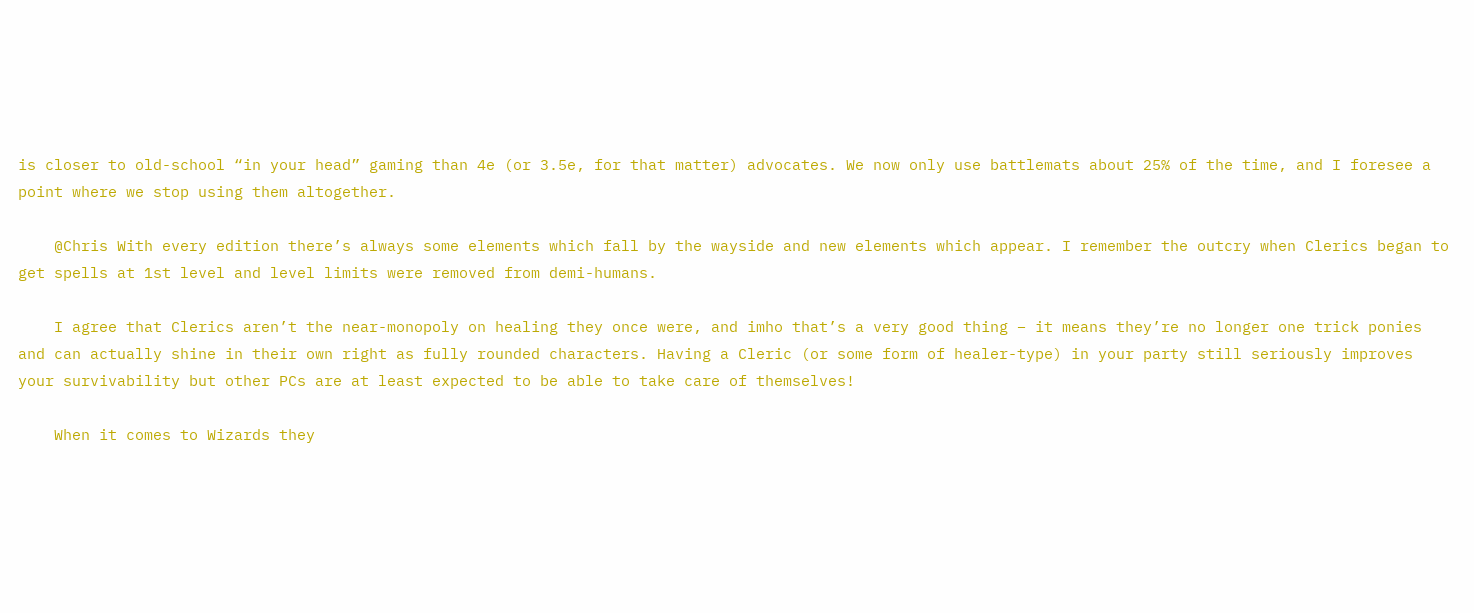is closer to old-school “in your head” gaming than 4e (or 3.5e, for that matter) advocates. We now only use battlemats about 25% of the time, and I foresee a point where we stop using them altogether.

    @Chris With every edition there’s always some elements which fall by the wayside and new elements which appear. I remember the outcry when Clerics began to get spells at 1st level and level limits were removed from demi-humans.

    I agree that Clerics aren’t the near-monopoly on healing they once were, and imho that’s a very good thing – it means they’re no longer one trick ponies and can actually shine in their own right as fully rounded characters. Having a Cleric (or some form of healer-type) in your party still seriously improves your survivability but other PCs are at least expected to be able to take care of themselves!

    When it comes to Wizards they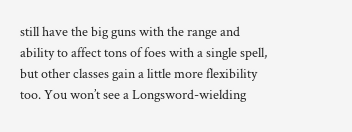still have the big guns with the range and ability to affect tons of foes with a single spell, but other classes gain a little more flexibility too. You won’t see a Longsword-wielding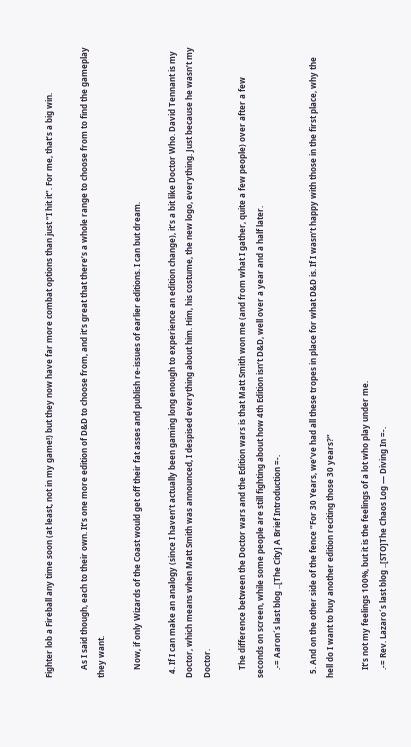Fighter lob a Fireball any time soon (at least, not in my game!) but they now have far more combat options than just “I hit it”. For me, that’s a big win.

    As I said though, each to their own. It’s one more edition of D&D to choose from, and it’s great that there’s a whole range to choose from to find the gameplay they want.

    Now, if only Wizards of the Coast would get off their fat asses and publish re-issues of earlier editions. I can but dream.

  4. If I can make an analogy (since I haven’t actually been gaming long enough to experience an edition change), it’s a bit like Doctor Who. David Tennant is my Doctor, which means when Matt Smith was announced, I despised everything about him. Him, his costume, the new logo, everything. Just because he wasn’t my Doctor.

    The difference between the Doctor wars and the Edition wars is that Matt Smith won me (and from what I gather, quite a few people) over after a few seconds on screen, while some people are still fighting about how 4th Edition isn’t D&D, well over a year and a half later.
    .-= Aaron´s last blog ..[The City] A Brief Introduction =-.

  5. And on the other side of the fence “For 30 Years, we’ve had all these tropes in place for what D&D is. If I wasn’t happy with those in the first place, why the hell do I want to buy another edition reciting those 30 years?”

    It’s not my feelings 100%, but it is the feelings of a lot who play under me.
    .-= Rev. Lazaro´s last blog ..[STO]The Chaos Log — Diving In =-.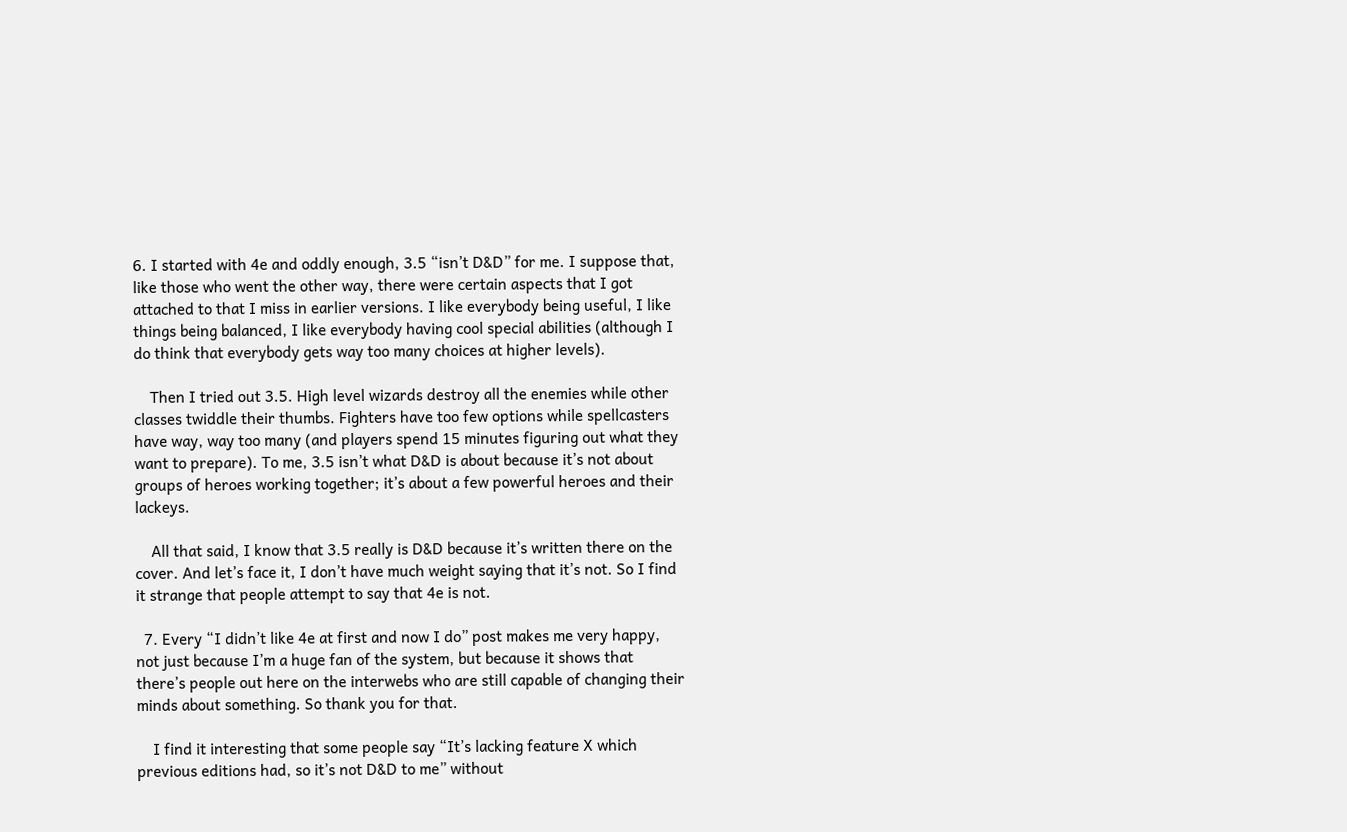6. I started with 4e and oddly enough, 3.5 “isn’t D&D” for me. I suppose that, like those who went the other way, there were certain aspects that I got attached to that I miss in earlier versions. I like everybody being useful, I like things being balanced, I like everybody having cool special abilities (although I do think that everybody gets way too many choices at higher levels).

    Then I tried out 3.5. High level wizards destroy all the enemies while other classes twiddle their thumbs. Fighters have too few options while spellcasters have way, way too many (and players spend 15 minutes figuring out what they want to prepare). To me, 3.5 isn’t what D&D is about because it’s not about groups of heroes working together; it’s about a few powerful heroes and their lackeys.

    All that said, I know that 3.5 really is D&D because it’s written there on the cover. And let’s face it, I don’t have much weight saying that it’s not. So I find it strange that people attempt to say that 4e is not.

  7. Every “I didn’t like 4e at first and now I do” post makes me very happy, not just because I’m a huge fan of the system, but because it shows that there’s people out here on the interwebs who are still capable of changing their minds about something. So thank you for that.

    I find it interesting that some people say “It’s lacking feature X which previous editions had, so it’s not D&D to me” without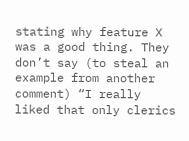stating why feature X was a good thing. They don’t say (to steal an example from another comment) “I really liked that only clerics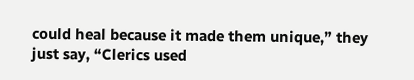could heal because it made them unique,” they just say, “Clerics used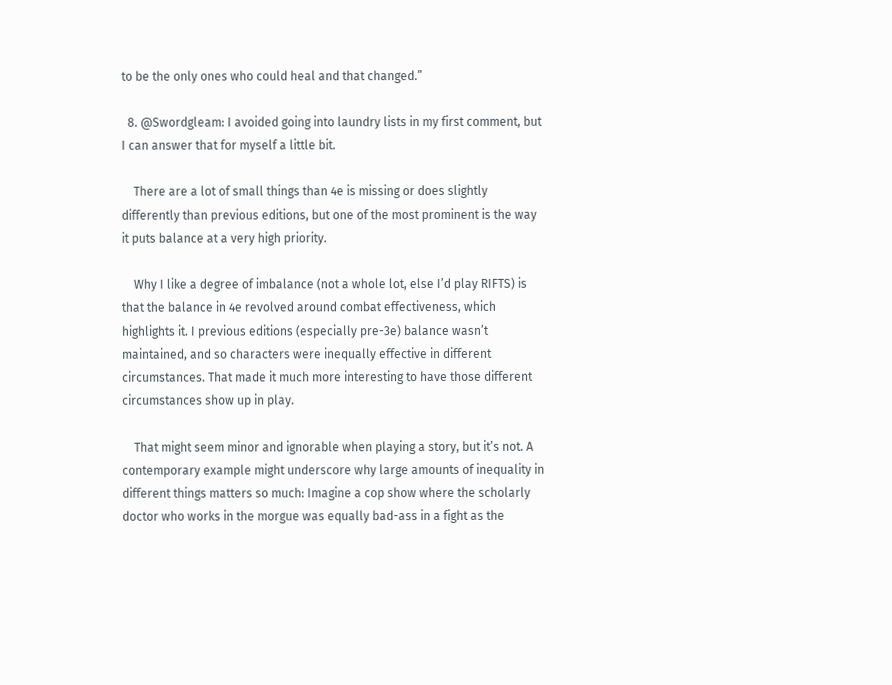to be the only ones who could heal and that changed.”

  8. @Swordgleam: I avoided going into laundry lists in my first comment, but I can answer that for myself a little bit.

    There are a lot of small things than 4e is missing or does slightly differently than previous editions, but one of the most prominent is the way it puts balance at a very high priority.

    Why I like a degree of imbalance (not a whole lot, else I’d play RIFTS) is that the balance in 4e revolved around combat effectiveness, which highlights it. I previous editions (especially pre-3e) balance wasn’t maintained, and so characters were inequally effective in different circumstances. That made it much more interesting to have those different circumstances show up in play.

    That might seem minor and ignorable when playing a story, but it’s not. A contemporary example might underscore why large amounts of inequality in different things matters so much: Imagine a cop show where the scholarly doctor who works in the morgue was equally bad-ass in a fight as the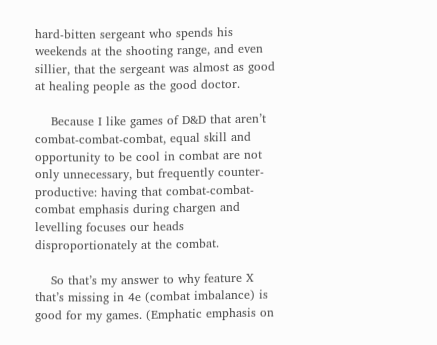hard-bitten sergeant who spends his weekends at the shooting range, and even sillier, that the sergeant was almost as good at healing people as the good doctor.

    Because I like games of D&D that aren’t combat-combat-combat, equal skill and opportunity to be cool in combat are not only unnecessary, but frequently counter-productive: having that combat-combat-combat emphasis during chargen and levelling focuses our heads disproportionately at the combat.

    So that’s my answer to why feature X that’s missing in 4e (combat imbalance) is good for my games. (Emphatic emphasis on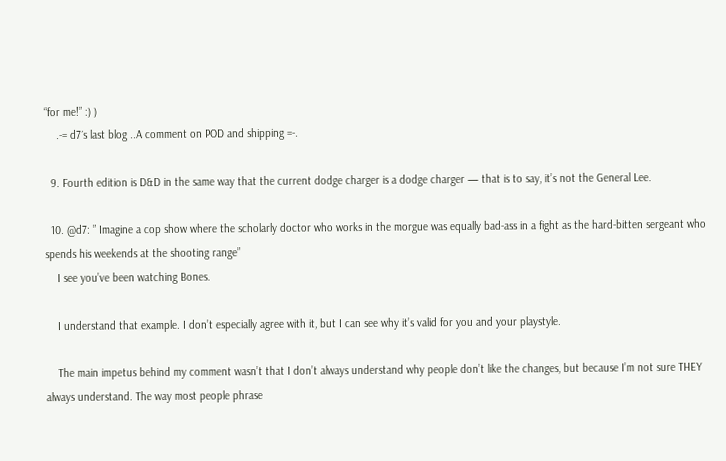“for me!” :) )
    .-= d7´s last blog ..A comment on POD and shipping =-.

  9. Fourth edition is D&D in the same way that the current dodge charger is a dodge charger — that is to say, it’s not the General Lee.

  10. @d7: ” Imagine a cop show where the scholarly doctor who works in the morgue was equally bad-ass in a fight as the hard-bitten sergeant who spends his weekends at the shooting range”
    I see you’ve been watching Bones.

    I understand that example. I don’t especially agree with it, but I can see why it’s valid for you and your playstyle.

    The main impetus behind my comment wasn’t that I don’t always understand why people don’t like the changes, but because I’m not sure THEY always understand. The way most people phrase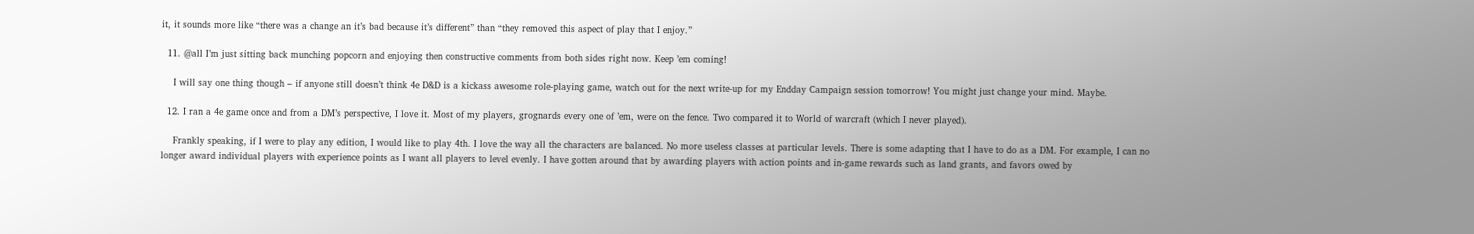it, it sounds more like “there was a change an it’s bad because it’s different” than “they removed this aspect of play that I enjoy.”

  11. @all I’m just sitting back munching popcorn and enjoying then constructive comments from both sides right now. Keep ’em coming!

    I will say one thing though – if anyone still doesn’t think 4e D&D is a kickass awesome role-playing game, watch out for the next write-up for my Endday Campaign session tomorrow! You might just change your mind. Maybe.

  12. I ran a 4e game once and from a DM’s perspective, I love it. Most of my players, grognards every one of ’em, were on the fence. Two compared it to World of warcraft (which I never played).

    Frankly speaking, if I were to play any edition, I would like to play 4th. I love the way all the characters are balanced. No more useless classes at particular levels. There is some adapting that I have to do as a DM. For example, I can no longer award individual players with experience points as I want all players to level evenly. I have gotten around that by awarding players with action points and in-game rewards such as land grants, and favors owed by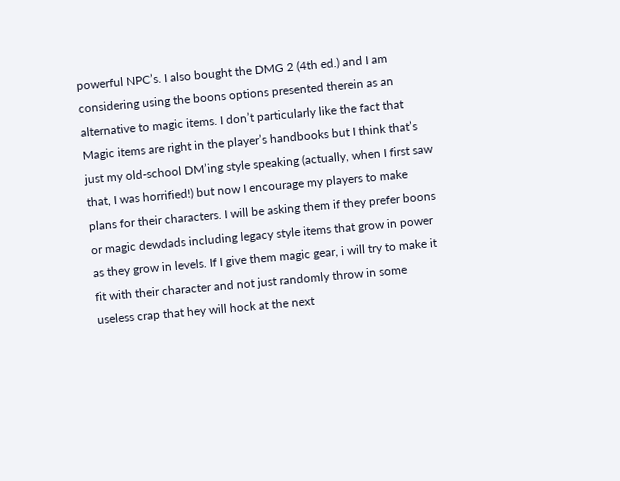powerful NPC’s. I also bought the DMG 2 (4th ed.) and I am considering using the boons options presented therein as an alternative to magic items. I don’t particularly like the fact that Magic items are right in the player’s handbooks but I think that’s just my old-school DM’ing style speaking (actually, when I first saw that, I was horrified!) but now I encourage my players to make plans for their characters. I will be asking them if they prefer boons or magic dewdads including legacy style items that grow in power as they grow in levels. If I give them magic gear, i will try to make it fit with their character and not just randomly throw in some useless crap that hey will hock at the next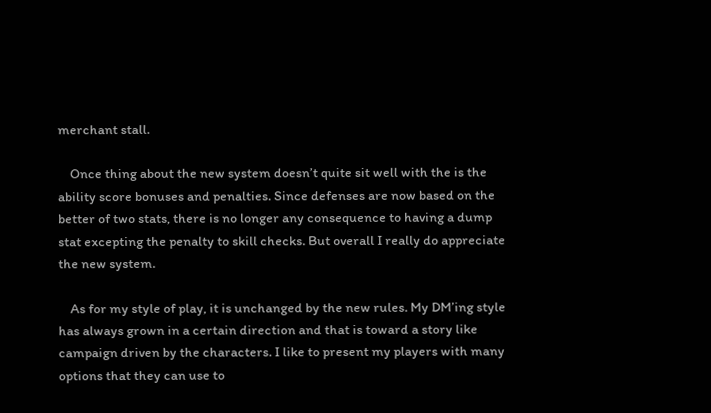merchant stall.

    Once thing about the new system doesn’t quite sit well with the is the ability score bonuses and penalties. Since defenses are now based on the better of two stats, there is no longer any consequence to having a dump stat excepting the penalty to skill checks. But overall I really do appreciate the new system.

    As for my style of play, it is unchanged by the new rules. My DM’ing style has always grown in a certain direction and that is toward a story like campaign driven by the characters. I like to present my players with many options that they can use to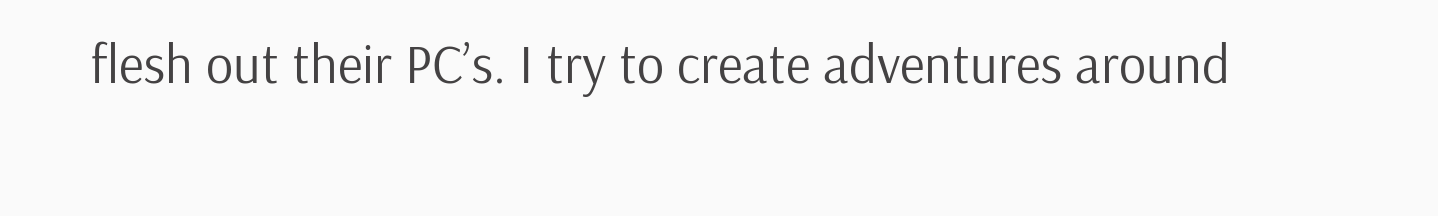flesh out their PC’s. I try to create adventures around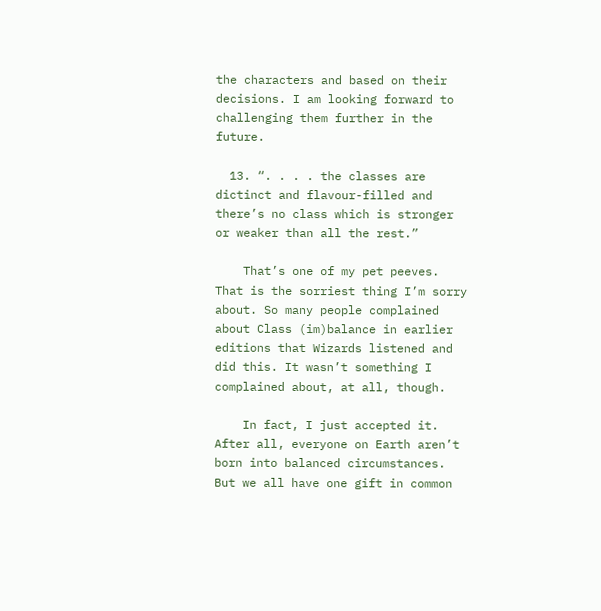the characters and based on their decisions. I am looking forward to challenging them further in the future.

  13. “. . . . the classes are dictinct and flavour-filled and there’s no class which is stronger or weaker than all the rest.”

    That’s one of my pet peeves. That is the sorriest thing I’m sorry about. So many people complained about Class (im)balance in earlier editions that Wizards listened and did this. It wasn’t something I complained about, at all, though.

    In fact, I just accepted it. After all, everyone on Earth aren’t born into balanced circumstances. But we all have one gift in common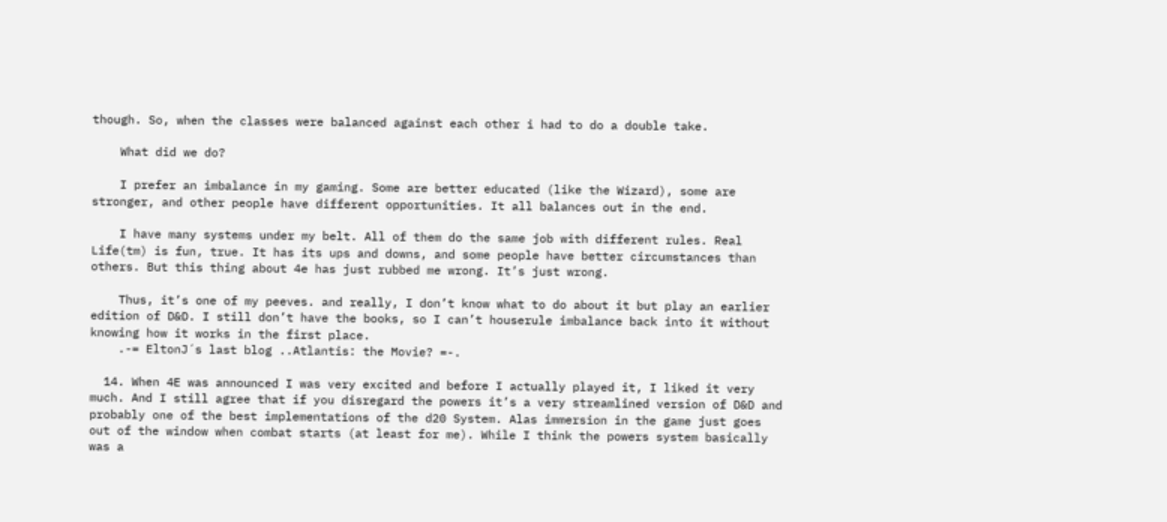though. So, when the classes were balanced against each other i had to do a double take.

    What did we do?

    I prefer an imbalance in my gaming. Some are better educated (like the Wizard), some are stronger, and other people have different opportunities. It all balances out in the end.

    I have many systems under my belt. All of them do the same job with different rules. Real Life(tm) is fun, true. It has its ups and downs, and some people have better circumstances than others. But this thing about 4e has just rubbed me wrong. It’s just wrong.

    Thus, it’s one of my peeves. and really, I don’t know what to do about it but play an earlier edition of D&D. I still don’t have the books, so I can’t houserule imbalance back into it without knowing how it works in the first place.
    .-= EltonJ´s last blog ..Atlantis: the Movie? =-.

  14. When 4E was announced I was very excited and before I actually played it, I liked it very much. And I still agree that if you disregard the powers it’s a very streamlined version of D&D and probably one of the best implementations of the d20 System. Alas immersion in the game just goes out of the window when combat starts (at least for me). While I think the powers system basically was a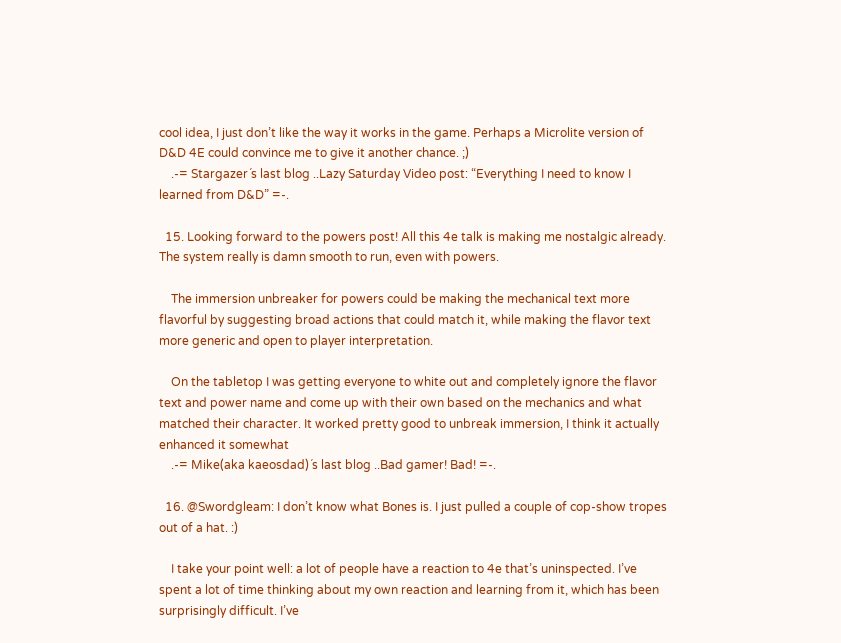cool idea, I just don’t like the way it works in the game. Perhaps a Microlite version of D&D 4E could convince me to give it another chance. ;)
    .-= Stargazer´s last blog ..Lazy Saturday Video post: “Everything I need to know I learned from D&D” =-.

  15. Looking forward to the powers post! All this 4e talk is making me nostalgic already. The system really is damn smooth to run, even with powers.

    The immersion unbreaker for powers could be making the mechanical text more flavorful by suggesting broad actions that could match it, while making the flavor text more generic and open to player interpretation.

    On the tabletop I was getting everyone to white out and completely ignore the flavor text and power name and come up with their own based on the mechanics and what matched their character. It worked pretty good to unbreak immersion, I think it actually enhanced it somewhat
    .-= Mike(aka kaeosdad)´s last blog ..Bad gamer! Bad! =-.

  16. @Swordgleam: I don’t know what Bones is. I just pulled a couple of cop-show tropes out of a hat. :)

    I take your point well: a lot of people have a reaction to 4e that’s uninspected. I’ve spent a lot of time thinking about my own reaction and learning from it, which has been surprisingly difficult. I’ve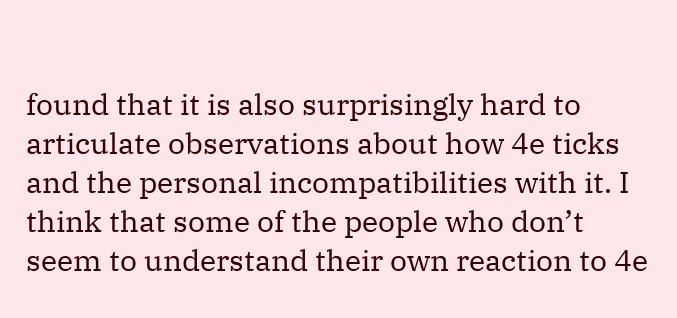found that it is also surprisingly hard to articulate observations about how 4e ticks and the personal incompatibilities with it. I think that some of the people who don’t seem to understand their own reaction to 4e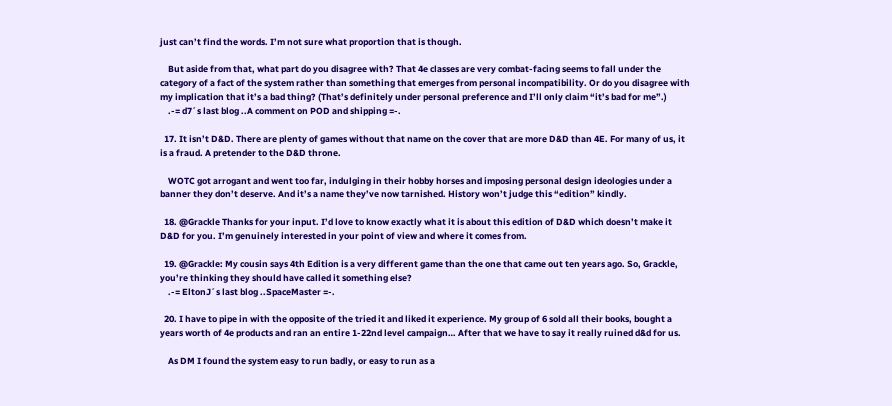just can’t find the words. I’m not sure what proportion that is though.

    But aside from that, what part do you disagree with? That 4e classes are very combat-facing seems to fall under the category of a fact of the system rather than something that emerges from personal incompatibility. Or do you disagree with my implication that it’s a bad thing? (That’s definitely under personal preference and I’ll only claim “it’s bad for me”.)
    .-= d7´s last blog ..A comment on POD and shipping =-.

  17. It isn’t D&D. There are plenty of games without that name on the cover that are more D&D than 4E. For many of us, it is a fraud. A pretender to the D&D throne.

    WOTC got arrogant and went too far, indulging in their hobby horses and imposing personal design ideologies under a banner they don’t deserve. And it’s a name they’ve now tarnished. History won’t judge this “edition” kindly.

  18. @Grackle Thanks for your input. I’d love to know exactly what it is about this edition of D&D which doesn’t make it D&D for you. I’m genuinely interested in your point of view and where it comes from.

  19. @Grackle: My cousin says 4th Edition is a very different game than the one that came out ten years ago. So, Grackle, you’re thinking they should have called it something else?
    .-= EltonJ´s last blog ..SpaceMaster =-.

  20. I have to pipe in with the opposite of the tried it and liked it experience. My group of 6 sold all their books, bought a years worth of 4e products and ran an entire 1-22nd level campaign… After that we have to say it really ruined d&d for us.

    As DM I found the system easy to run badly, or easy to run as a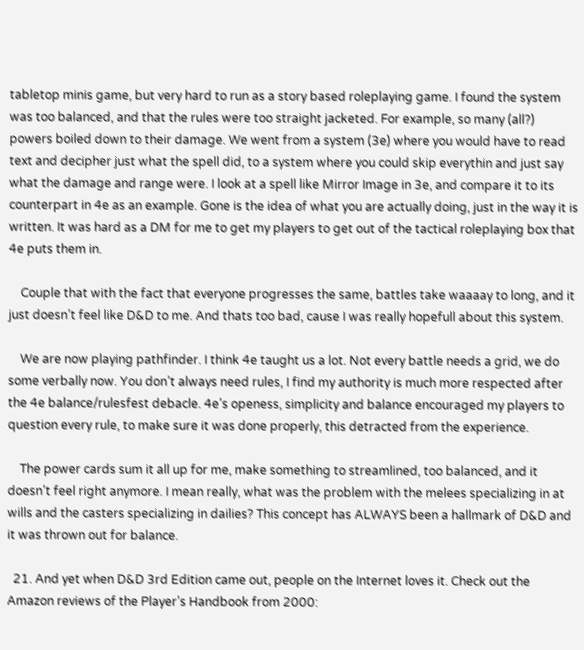tabletop minis game, but very hard to run as a story based roleplaying game. I found the system was too balanced, and that the rules were too straight jacketed. For example, so many (all?) powers boiled down to their damage. We went from a system (3e) where you would have to read text and decipher just what the spell did, to a system where you could skip everythin and just say what the damage and range were. I look at a spell like Mirror Image in 3e, and compare it to its counterpart in 4e as an example. Gone is the idea of what you are actually doing, just in the way it is written. It was hard as a DM for me to get my players to get out of the tactical roleplaying box that 4e puts them in.

    Couple that with the fact that everyone progresses the same, battles take waaaay to long, and it just doesn’t feel like D&D to me. And thats too bad, cause I was really hopefull about this system.

    We are now playing pathfinder. I think 4e taught us a lot. Not every battle needs a grid, we do some verbally now. You don’t always need rules, I find my authority is much more respected after the 4e balance/rulesfest debacle. 4e’s openess, simplicity and balance encouraged my players to question every rule, to make sure it was done properly, this detracted from the experience.

    The power cards sum it all up for me, make something to streamlined, too balanced, and it doesn’t feel right anymore. I mean really, what was the problem with the melees specializing in at wills and the casters specializing in dailies? This concept has ALWAYS been a hallmark of D&D and it was thrown out for balance.

  21. And yet when D&D 3rd Edition came out, people on the Internet loves it. Check out the Amazon reviews of the Player’s Handbook from 2000: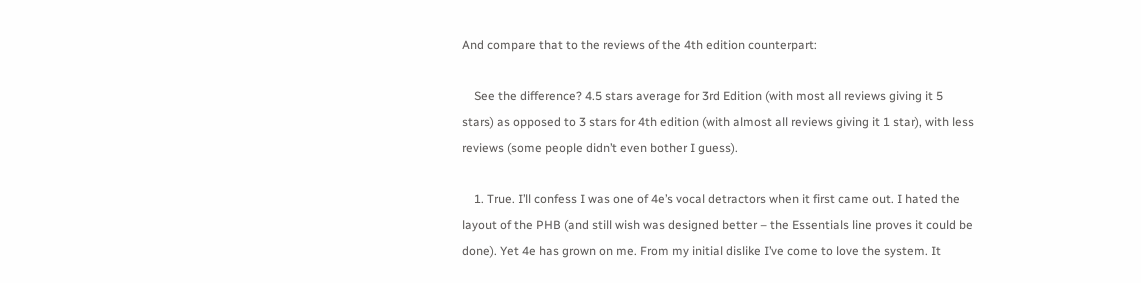And compare that to the reviews of the 4th edition counterpart:

    See the difference? 4.5 stars average for 3rd Edition (with most all reviews giving it 5 stars) as opposed to 3 stars for 4th edition (with almost all reviews giving it 1 star), with less reviews (some people didn’t even bother I guess).

    1. True. I’ll confess I was one of 4e’s vocal detractors when it first came out. I hated the layout of the PHB (and still wish was designed better – the Essentials line proves it could be done). Yet 4e has grown on me. From my initial dislike I’ve come to love the system. It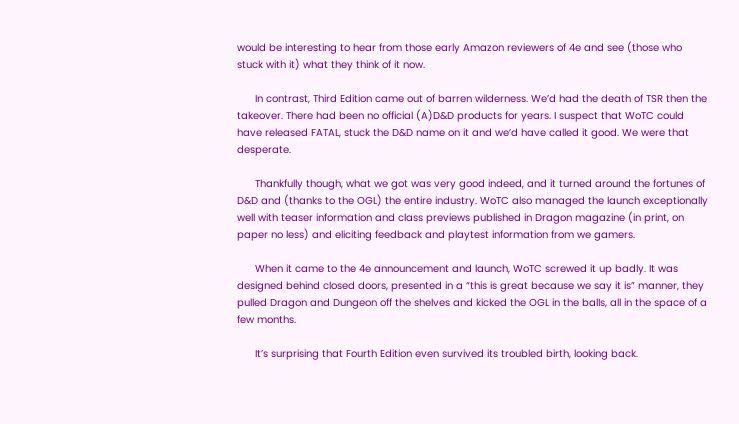would be interesting to hear from those early Amazon reviewers of 4e and see (those who stuck with it) what they think of it now.

      In contrast, Third Edition came out of barren wilderness. We’d had the death of TSR then the takeover. There had been no official (A)D&D products for years. I suspect that WoTC could have released FATAL, stuck the D&D name on it and we’d have called it good. We were that desperate.

      Thankfully though, what we got was very good indeed, and it turned around the fortunes of D&D and (thanks to the OGL) the entire industry. WoTC also managed the launch exceptionally well with teaser information and class previews published in Dragon magazine (in print, on paper no less) and eliciting feedback and playtest information from we gamers.

      When it came to the 4e announcement and launch, WoTC screwed it up badly. It was designed behind closed doors, presented in a “this is great because we say it is” manner, they pulled Dragon and Dungeon off the shelves and kicked the OGL in the balls, all in the space of a few months.

      It’s surprising that Fourth Edition even survived its troubled birth, looking back.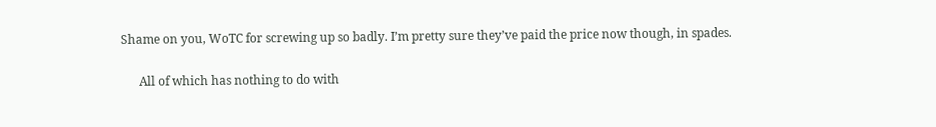Shame on you, WoTC for screwing up so badly. I’m pretty sure they’ve paid the price now though, in spades.

      All of which has nothing to do with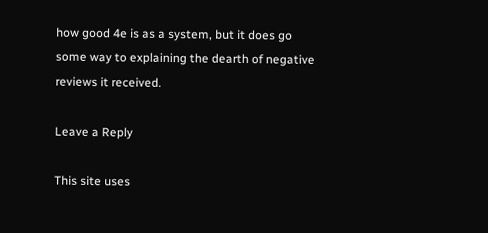how good 4e is as a system, but it does go some way to explaining the dearth of negative reviews it received.

Leave a Reply

This site uses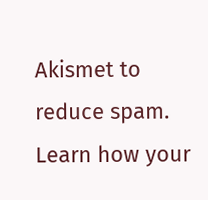Akismet to reduce spam. Learn how your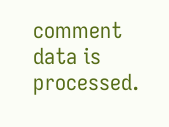comment data is processed.